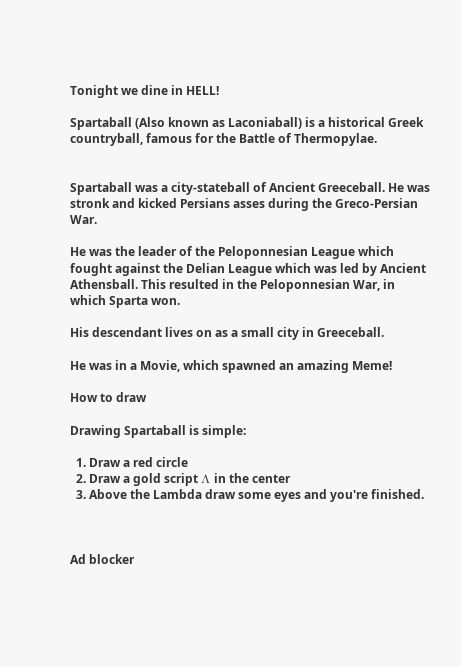Tonight we dine in HELL!

Spartaball (Also known as Laconiaball) is a historical Greek countryball, famous for the Battle of Thermopylae.


Spartaball was a city-stateball of Ancient Greeceball. He was stronk and kicked Persians asses during the Greco-Persian War.

He was the leader of the Peloponnesian League which fought against the Delian League which was led by Ancient Athensball. This resulted in the Peloponnesian War, in which Sparta won.

His descendant lives on as a small city in Greeceball.

He was in a Movie, which spawned an amazing Meme!

How to draw

Drawing Spartaball is simple:

  1. Draw a red circle
  2. Draw a gold script Λ in the center
  3. Above the Lambda draw some eyes and you're finished.



Ad blocker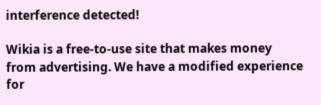interference detected!

Wikia is a free-to-use site that makes money from advertising. We have a modified experience for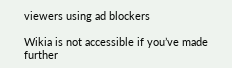viewers using ad blockers

Wikia is not accessible if you’ve made further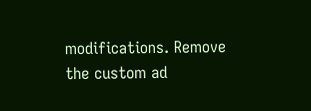modifications. Remove the custom ad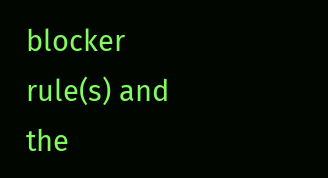blocker rule(s) and the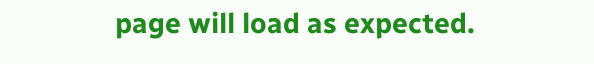page will load as expected.